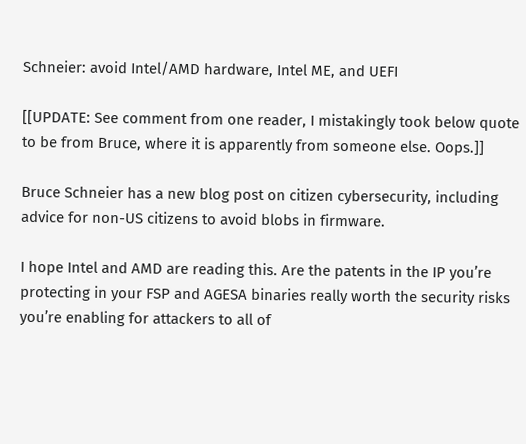Schneier: avoid Intel/AMD hardware, Intel ME, and UEFI

[[UPDATE: See comment from one reader, I mistakingly took below quote to be from Bruce, where it is apparently from someone else. Oops.]]

Bruce Schneier has a new blog post on citizen cybersecurity, including advice for non-US citizens to avoid blobs in firmware.

I hope Intel and AMD are reading this. Are the patents in the IP you’re protecting in your FSP and AGESA binaries really worth the security risks you’re enabling for attackers to all of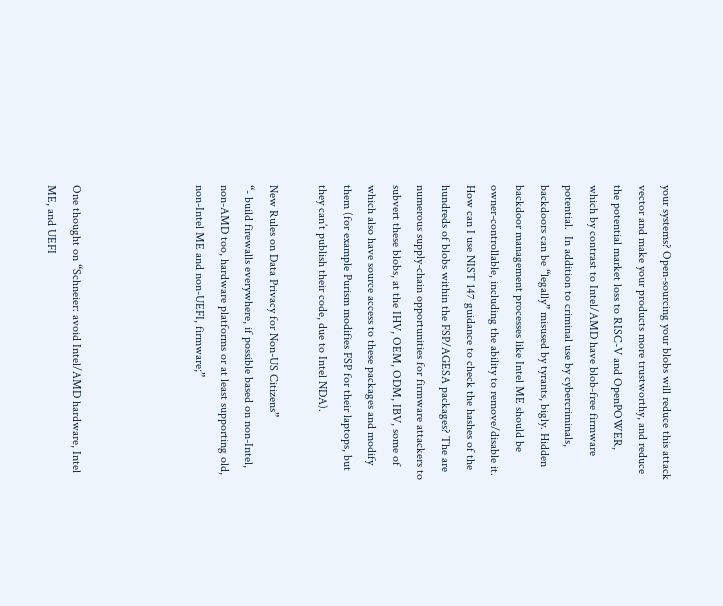your systems? Open-sourcing your blobs will reduce this attack vector and make your products more trustworthy, and reduce the potential market loss to RISC-V and OpenPOWER, which by contrast to Intel/AMD have blob-free firmware potential.  In addition to criminal use by cybercriminals, backdoors can be “legally” misused by tyrants, bigly. Hidden backdoor management processes like Intel ME should be owner-controllable, including the ability to remove/disable it. How can I use NIST 147 guidance to check the hashes of the hundreds of blobs within the FSP/AGESA packages? The are numerous supply-chain opportunities for firmware attackers to subvert these blobs, at the IHV, OEM, ODM, IBV, some of which also have source access to these packages and modify them (for example Purism modifies FSP for their laptops, but they can’t publish their code, due to Intel NDA).

New Rules on Data Privacy for Non-US Citizens”
“- build firewalls everywhere, if possible based on non-Intel, non-AMD too, hardware platforms or at least supporting old, non-Intel ME and non-UEFI, firmware;”




One thought on “Schneier: avoid Intel/AMD hardware, Intel ME, and UEFI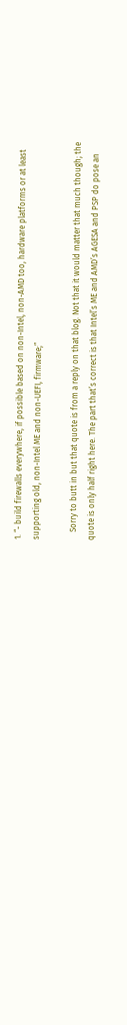1. “- build firewalls everywhere, if possible based on non-Intel, non-AMD too, hardware platforms or at least supporting old, non-Intel ME and non-UEFI, firmware;”

    Sorry to butt in but that quote is from a reply on that blog. Not that it would matter that much though; the quote is only half right here. The part that’s correct is that Intel’s ME and AMD’s AGESA and PSP do pose an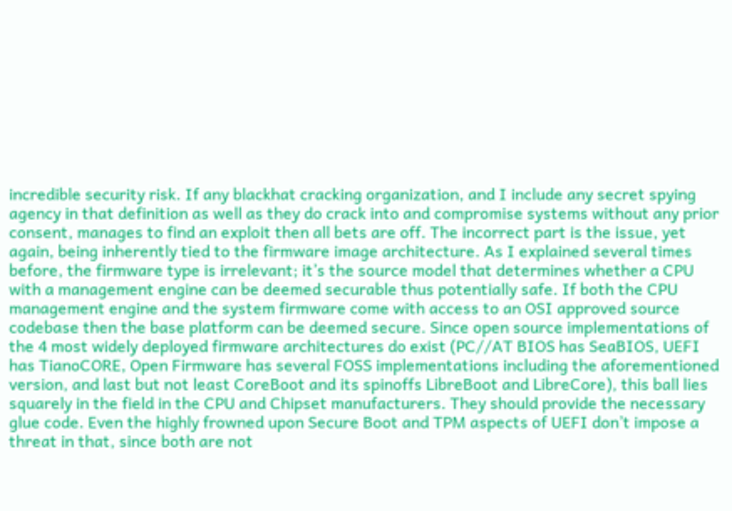incredible security risk. If any blackhat cracking organization, and I include any secret spying agency in that definition as well as they do crack into and compromise systems without any prior consent, manages to find an exploit then all bets are off. The incorrect part is the issue, yet again, being inherently tied to the firmware image architecture. As I explained several times before, the firmware type is irrelevant; it’s the source model that determines whether a CPU with a management engine can be deemed securable thus potentially safe. If both the CPU management engine and the system firmware come with access to an OSI approved source codebase then the base platform can be deemed secure. Since open source implementations of the 4 most widely deployed firmware architectures do exist (PC//AT BIOS has SeaBIOS, UEFI has TianoCORE, Open Firmware has several FOSS implementations including the aforementioned version, and last but not least CoreBoot and its spinoffs LibreBoot and LibreCore), this ball lies squarely in the field in the CPU and Chipset manufacturers. They should provide the necessary glue code. Even the highly frowned upon Secure Boot and TPM aspects of UEFI don’t impose a threat in that, since both are not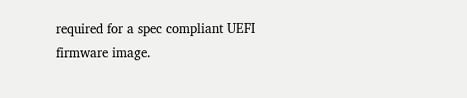required for a spec compliant UEFI firmware image.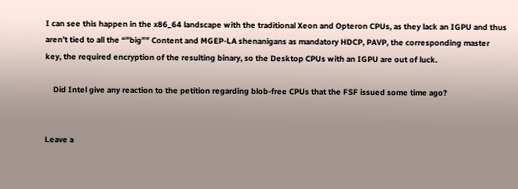I can see this happen in the x86_64 landscape with the traditional Xeon and Opteron CPUs, as they lack an IGPU and thus aren’t tied to all the “”big”” Content and MGEP-LA shenanigans as mandatory HDCP, PAVP, the corresponding master key, the required encryption of the resulting binary, so the Desktop CPUs with an IGPU are out of luck.

    Did Intel give any reaction to the petition regarding blob-free CPUs that the FSF issued some time ago?


Leave a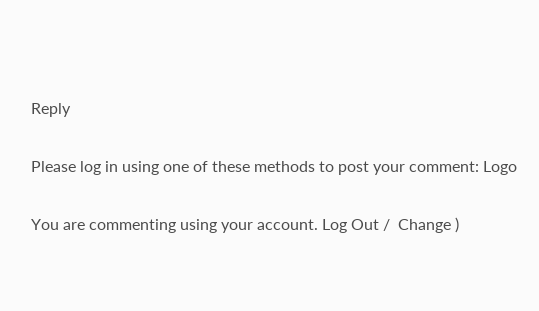Reply

Please log in using one of these methods to post your comment: Logo

You are commenting using your account. Log Out /  Change )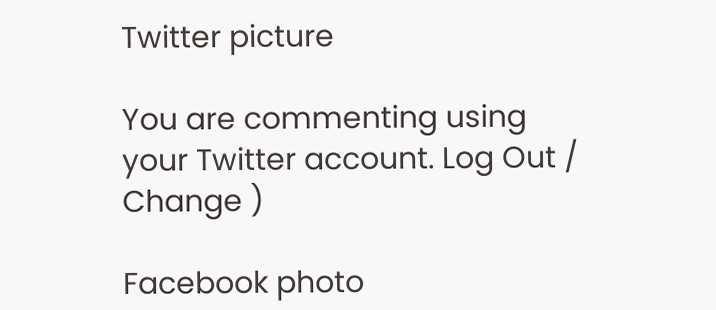Twitter picture

You are commenting using your Twitter account. Log Out /  Change )

Facebook photo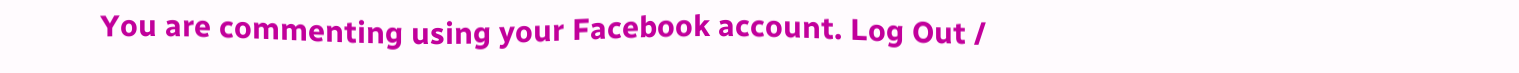You are commenting using your Facebook account. Log Out /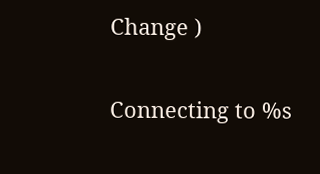Change )

Connecting to %s